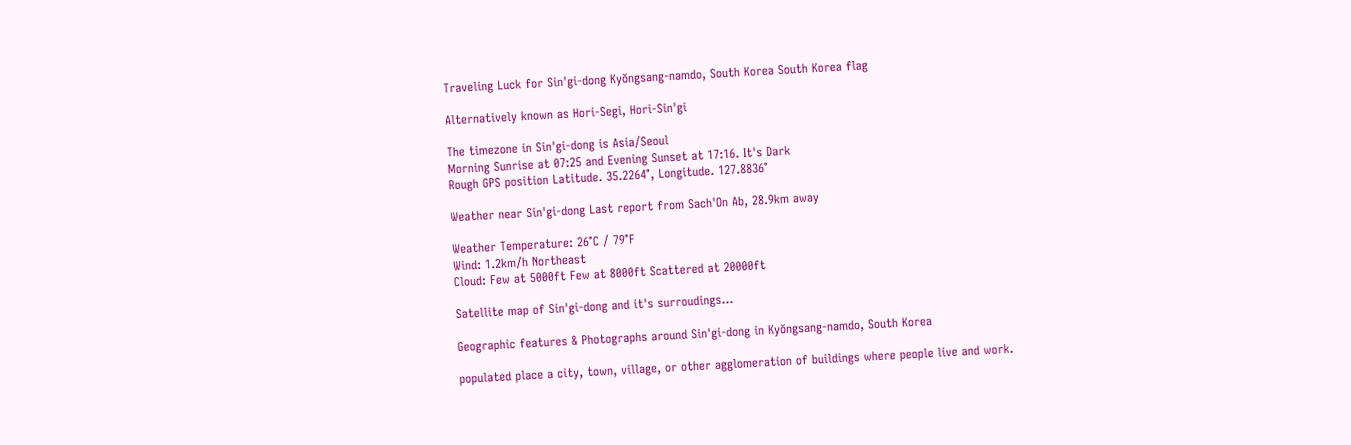Traveling Luck for Sin'gi-dong Kyŏngsang-namdo, South Korea South Korea flag

Alternatively known as Hori-Segi, Hori-Sin'gi

The timezone in Sin'gi-dong is Asia/Seoul
Morning Sunrise at 07:25 and Evening Sunset at 17:16. It's Dark
Rough GPS position Latitude. 35.2264°, Longitude. 127.8836°

Weather near Sin'gi-dong Last report from Sach'On Ab, 28.9km away

Weather Temperature: 26°C / 79°F
Wind: 1.2km/h Northeast
Cloud: Few at 5000ft Few at 8000ft Scattered at 20000ft

Satellite map of Sin'gi-dong and it's surroudings...

Geographic features & Photographs around Sin'gi-dong in Kyŏngsang-namdo, South Korea

populated place a city, town, village, or other agglomeration of buildings where people live and work.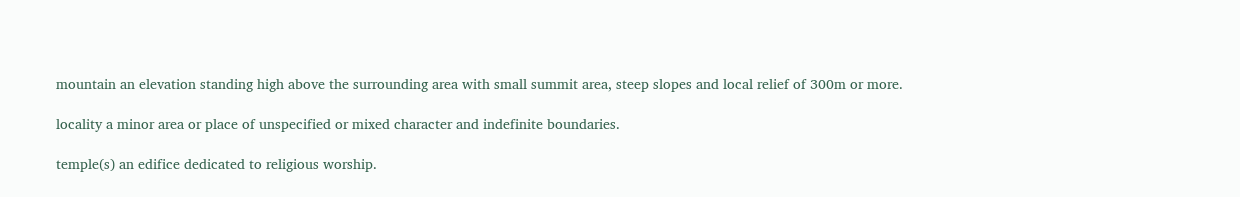mountain an elevation standing high above the surrounding area with small summit area, steep slopes and local relief of 300m or more.

locality a minor area or place of unspecified or mixed character and indefinite boundaries.

temple(s) an edifice dedicated to religious worship.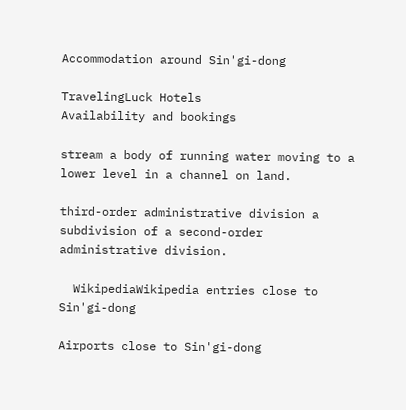Accommodation around Sin'gi-dong

TravelingLuck Hotels
Availability and bookings

stream a body of running water moving to a lower level in a channel on land.

third-order administrative division a subdivision of a second-order administrative division.

  WikipediaWikipedia entries close to Sin'gi-dong

Airports close to Sin'gi-dong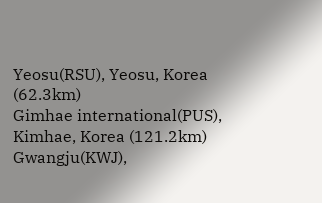Yeosu(RSU), Yeosu, Korea (62.3km)
Gimhae international(PUS), Kimhae, Korea (121.2km)
Gwangju(KWJ),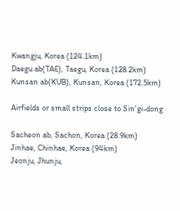Kwangju, Korea (124.1km)
Daegu ab(TAE), Taegu, Korea (128.2km)
Kunsan ab(KUB), Kunsan, Korea (172.5km)

Airfields or small strips close to Sin'gi-dong

Sacheon ab, Sachon, Korea (28.9km)
Jinhae, Chinhae, Korea (94km)
Jeonju, Jhunju,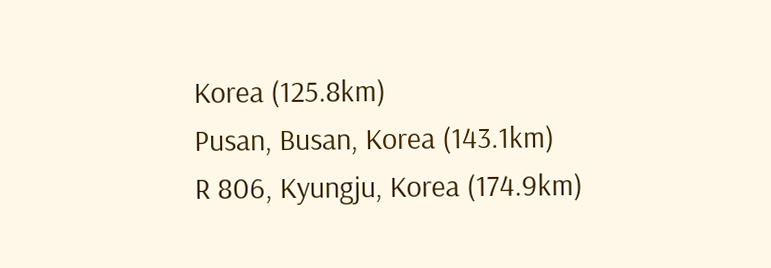Korea (125.8km)
Pusan, Busan, Korea (143.1km)
R 806, Kyungju, Korea (174.9km)